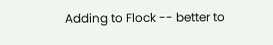Adding to Flock -- better to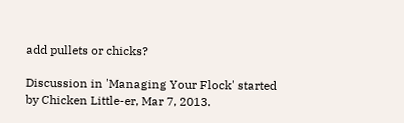add pullets or chicks?

Discussion in 'Managing Your Flock' started by Chicken Little-er, Mar 7, 2013.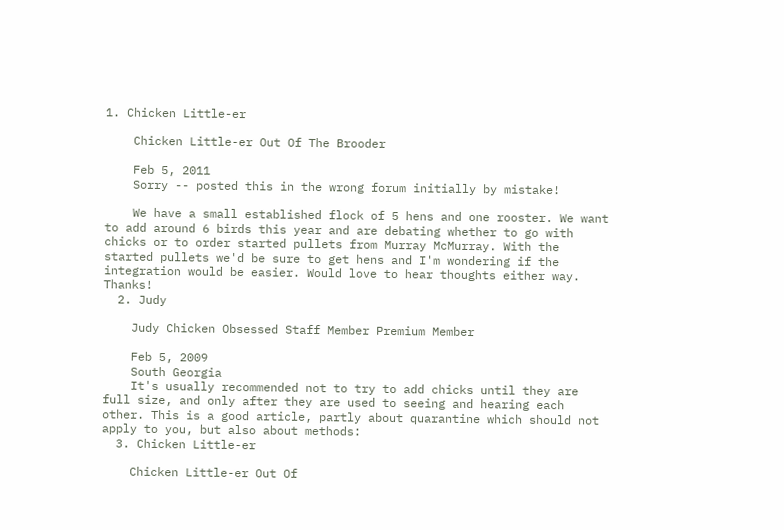1. Chicken Little-er

    Chicken Little-er Out Of The Brooder

    Feb 5, 2011
    Sorry -- posted this in the wrong forum initially by mistake!

    We have a small established flock of 5 hens and one rooster. We want to add around 6 birds this year and are debating whether to go with chicks or to order started pullets from Murray McMurray. With the started pullets we'd be sure to get hens and I'm wondering if the integration would be easier. Would love to hear thoughts either way. Thanks!
  2. Judy

    Judy Chicken Obsessed Staff Member Premium Member

    Feb 5, 2009
    South Georgia
    It's usually recommended not to try to add chicks until they are full size, and only after they are used to seeing and hearing each other. This is a good article, partly about quarantine which should not apply to you, but also about methods:
  3. Chicken Little-er

    Chicken Little-er Out Of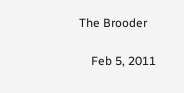The Brooder

    Feb 5, 2011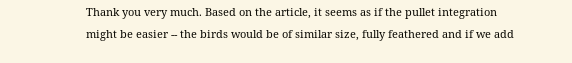Thank you very much. Based on the article, it seems as if the pullet integration might be easier -- the birds would be of similar size, fully feathered and if we add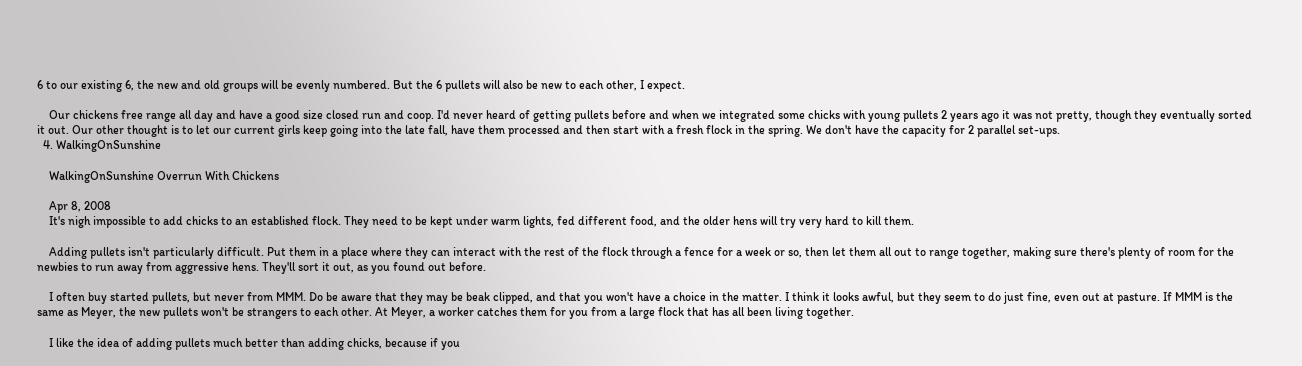6 to our existing 6, the new and old groups will be evenly numbered. But the 6 pullets will also be new to each other, I expect.

    Our chickens free range all day and have a good size closed run and coop. I'd never heard of getting pullets before and when we integrated some chicks with young pullets 2 years ago it was not pretty, though they eventually sorted it out. Our other thought is to let our current girls keep going into the late fall, have them processed and then start with a fresh flock in the spring. We don't have the capacity for 2 parallel set-ups.
  4. WalkingOnSunshine

    WalkingOnSunshine Overrun With Chickens

    Apr 8, 2008
    It's nigh impossible to add chicks to an established flock. They need to be kept under warm lights, fed different food, and the older hens will try very hard to kill them.

    Adding pullets isn't particularly difficult. Put them in a place where they can interact with the rest of the flock through a fence for a week or so, then let them all out to range together, making sure there's plenty of room for the newbies to run away from aggressive hens. They'll sort it out, as you found out before.

    I often buy started pullets, but never from MMM. Do be aware that they may be beak clipped, and that you won't have a choice in the matter. I think it looks awful, but they seem to do just fine, even out at pasture. If MMM is the same as Meyer, the new pullets won't be strangers to each other. At Meyer, a worker catches them for you from a large flock that has all been living together.

    I like the idea of adding pullets much better than adding chicks, because if you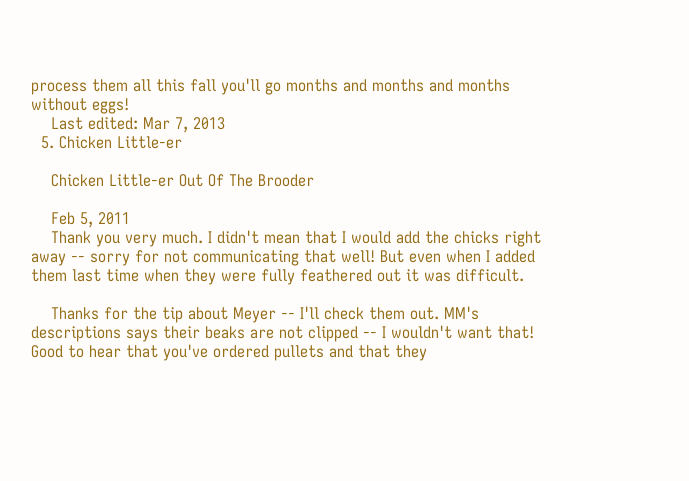process them all this fall you'll go months and months and months without eggs!
    Last edited: Mar 7, 2013
  5. Chicken Little-er

    Chicken Little-er Out Of The Brooder

    Feb 5, 2011
    Thank you very much. I didn't mean that I would add the chicks right away -- sorry for not communicating that well! But even when I added them last time when they were fully feathered out it was difficult.

    Thanks for the tip about Meyer -- I'll check them out. MM's descriptions says their beaks are not clipped -- I wouldn't want that! Good to hear that you've ordered pullets and that they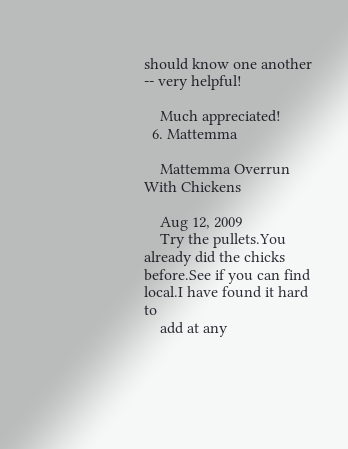should know one another -- very helpful!

    Much appreciated!
  6. Mattemma

    Mattemma Overrun With Chickens

    Aug 12, 2009
    Try the pullets.You already did the chicks before.See if you can find local.I have found it hard to
    add at any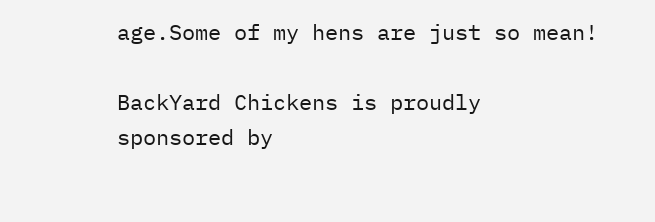age.Some of my hens are just so mean!

BackYard Chickens is proudly sponsored by